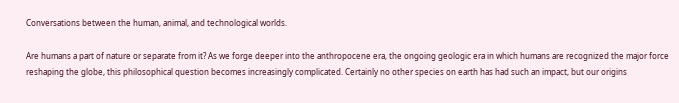Conversations between the human, animal, and technological worlds.

Are humans a part of nature or separate from it? As we forge deeper into the anthropocene era, the ongoing geologic era in which humans are recognized the major force reshaping the globe, this philosophical question becomes increasingly complicated. Certainly no other species on earth has had such an impact, but our origins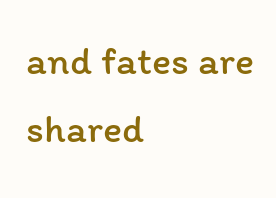and fates are shared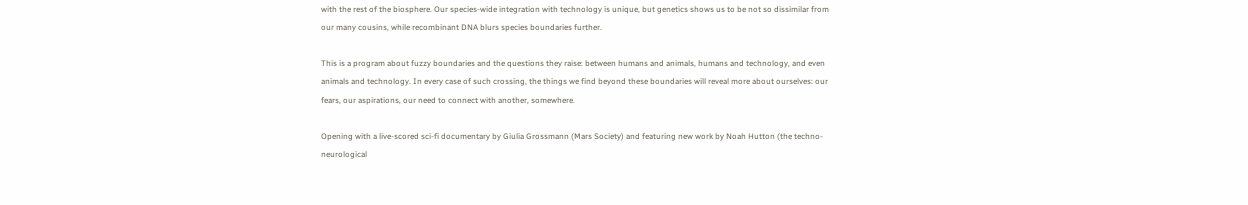with the rest of the biosphere. Our species-wide integration with technology is unique, but genetics shows us to be not so dissimilar from our many cousins, while recombinant DNA blurs species boundaries further.

This is a program about fuzzy boundaries and the questions they raise: between humans and animals, humans and technology, and even animals and technology. In every case of such crossing, the things we find beyond these boundaries will reveal more about ourselves: our fears, our aspirations, our need to connect with another, somewhere.

Opening with a live-scored sci-fi documentary by Giulia Grossmann (Mars Society) and featuring new work by Noah Hutton (the techno-neurological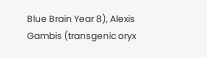Blue Brain Year 8), Alexis Gambis (transgenic oryx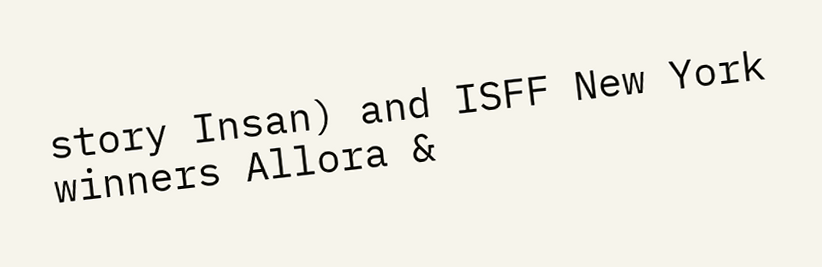story Insan) and ISFF New York winners Allora &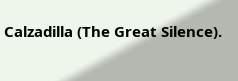Calzadilla (The Great Silence).